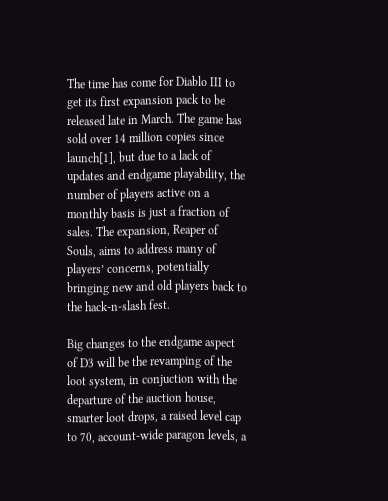The time has come for Diablo III to get its first expansion pack to be released late in March. The game has sold over 14 million copies since launch[1], but due to a lack of updates and endgame playability, the number of players active on a monthly basis is just a fraction of sales. The expansion, Reaper of Souls, aims to address many of players’ concerns, potentially bringing new and old players back to the hack-n-slash fest.

Big changes to the endgame aspect of D3 will be the revamping of the loot system, in conjuction with the departure of the auction house, smarter loot drops, a raised level cap to 70, account-wide paragon levels, a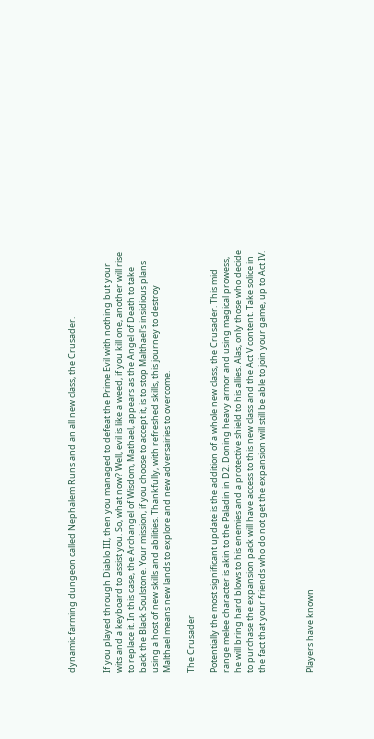dynamic farming dungeon called Nephalem Runs and an all new class, the Crusader.


If you played through Diablo III, then you managed to defeat the Prime Evil with nothing but your wits and a keyboard to assist you. So, what now? Well, evil is like a weed, if you kill one, another will rise to replace it. In this case, the Archangel of Wisdom, Mathael, appears as the Angel of Death to take back the Black Soulstone. Your mission, if you choose to accept it, is to stop Malthael's insidious plans using a host of new skills and abilities. Thankfully, with refreshed skills, this journey to destroy Malthael means new lands to explore and new adversairies to overcome.

The Crusader

Potentially the most significant update is the addition of a whole new class, the Crusader. This mid range melee character is akin to the Paladin in D2. Doning heavy armor and using magical prowess, he will bring hard blows to his enemies and a protective shield to his allies. Alas, only those who decide to purchase the expansion pack will have access to this new class and the Act V content. Take solice in the fact that your friends who do not get the expansion will still be able to join your game, up to Act IV.



Players have known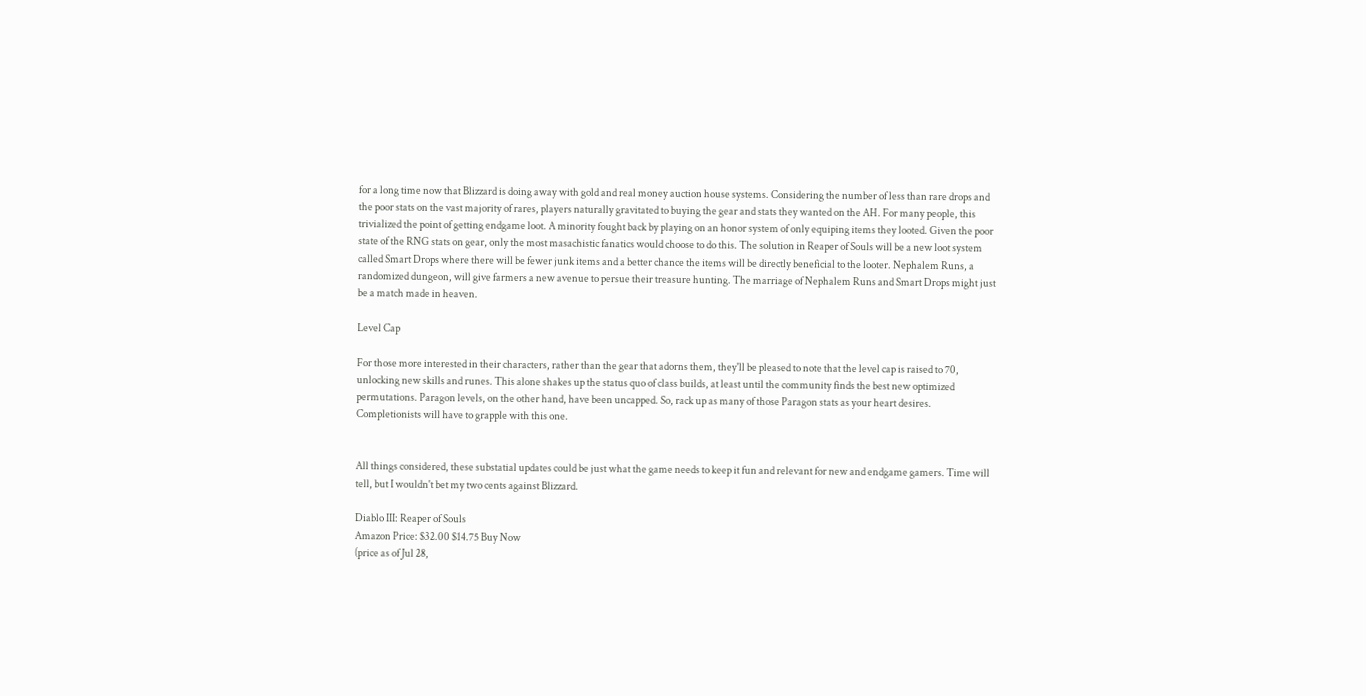for a long time now that Blizzard is doing away with gold and real money auction house systems. Considering the number of less than rare drops and the poor stats on the vast majority of rares, players naturally gravitated to buying the gear and stats they wanted on the AH. For many people, this trivialized the point of getting endgame loot. A minority fought back by playing on an honor system of only equiping items they looted. Given the poor state of the RNG stats on gear, only the most masachistic fanatics would choose to do this. The solution in Reaper of Souls will be a new loot system called Smart Drops where there will be fewer junk items and a better chance the items will be directly beneficial to the looter. Nephalem Runs, a randomized dungeon, will give farmers a new avenue to persue their treasure hunting. The marriage of Nephalem Runs and Smart Drops might just be a match made in heaven.

Level Cap

For those more interested in their characters, rather than the gear that adorns them, they'll be pleased to note that the level cap is raised to 70, unlocking new skills and runes. This alone shakes up the status quo of class builds, at least until the community finds the best new optimized permutations. Paragon levels, on the other hand, have been uncapped. So, rack up as many of those Paragon stats as your heart desires. Completionists will have to grapple with this one.


All things considered, these substatial updates could be just what the game needs to keep it fun and relevant for new and endgame gamers. Time will tell, but I wouldn't bet my two cents against Blizzard.

Diablo III: Reaper of Souls
Amazon Price: $32.00 $14.75 Buy Now
(price as of Jul 28,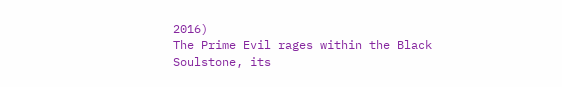2016)
The Prime Evil rages within the Black Soulstone, its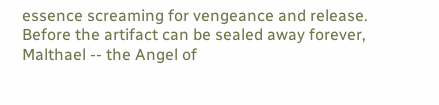essence screaming for vengeance and release. Before the artifact can be sealed away forever, Malthael -- the Angel of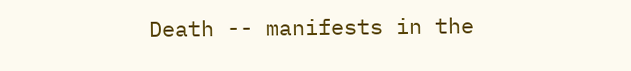Death -- manifests in the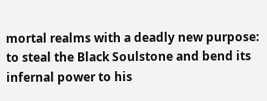mortal realms with a deadly new purpose: to steal the Black Soulstone and bend its infernal power to his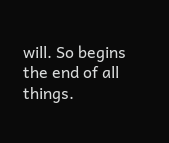will. So begins the end of all things.